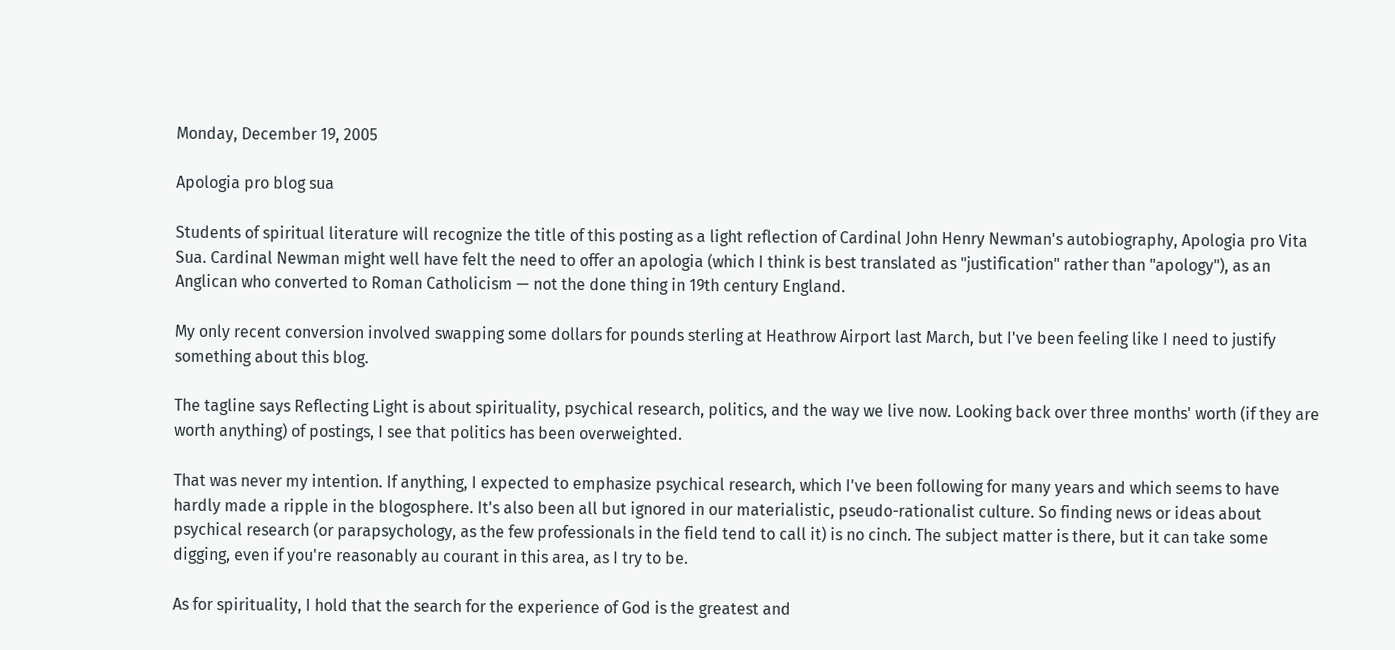Monday, December 19, 2005

Apologia pro blog sua

Students of spiritual literature will recognize the title of this posting as a light reflection of Cardinal John Henry Newman's autobiography, Apologia pro Vita Sua. Cardinal Newman might well have felt the need to offer an apologia (which I think is best translated as "justification" rather than "apology"), as an Anglican who converted to Roman Catholicism — not the done thing in 19th century England.

My only recent conversion involved swapping some dollars for pounds sterling at Heathrow Airport last March, but I've been feeling like I need to justify something about this blog.

The tagline says Reflecting Light is about spirituality, psychical research, politics, and the way we live now. Looking back over three months' worth (if they are worth anything) of postings, I see that politics has been overweighted.

That was never my intention. If anything, I expected to emphasize psychical research, which I've been following for many years and which seems to have hardly made a ripple in the blogosphere. It's also been all but ignored in our materialistic, pseudo-rationalist culture. So finding news or ideas about psychical research (or parapsychology, as the few professionals in the field tend to call it) is no cinch. The subject matter is there, but it can take some digging, even if you're reasonably au courant in this area, as I try to be.

As for spirituality, I hold that the search for the experience of God is the greatest and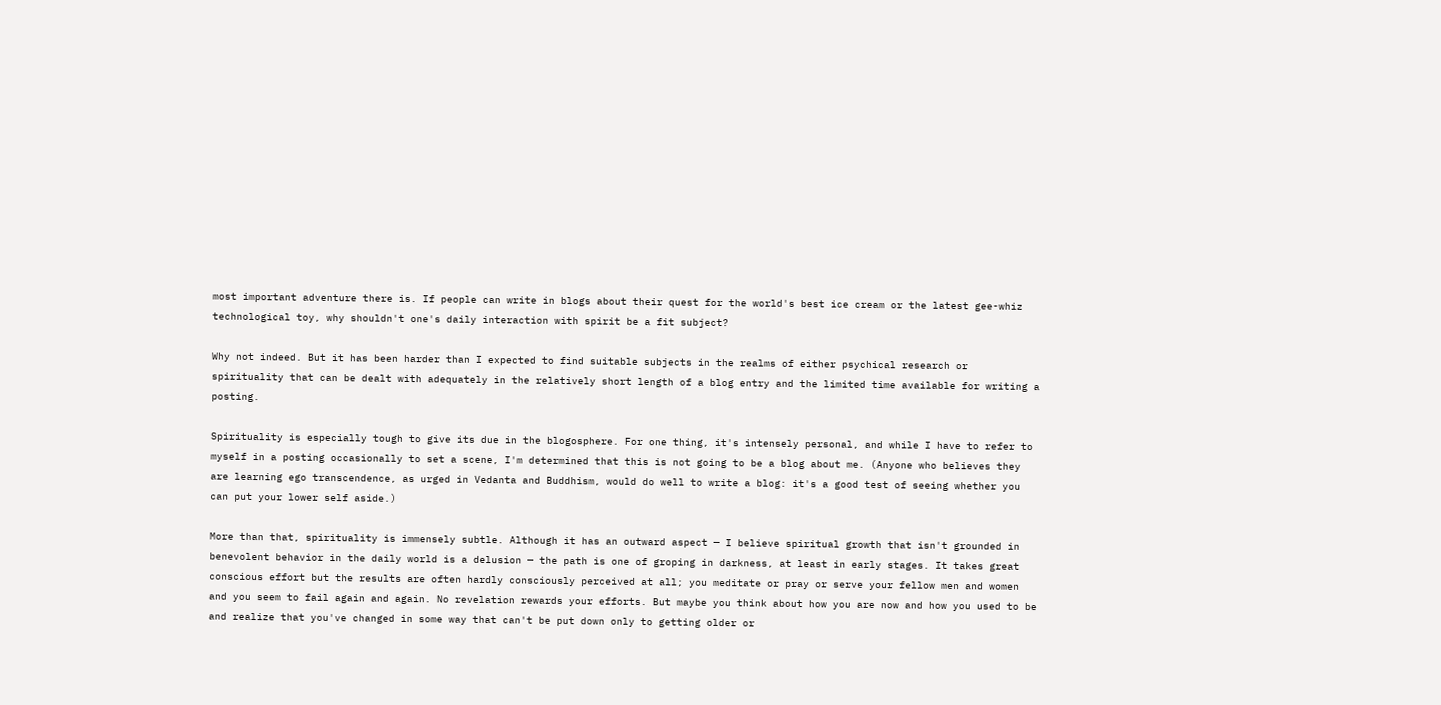most important adventure there is. If people can write in blogs about their quest for the world's best ice cream or the latest gee-whiz technological toy, why shouldn't one's daily interaction with spirit be a fit subject?

Why not indeed. But it has been harder than I expected to find suitable subjects in the realms of either psychical research or spirituality that can be dealt with adequately in the relatively short length of a blog entry and the limited time available for writing a posting.

Spirituality is especially tough to give its due in the blogosphere. For one thing, it's intensely personal, and while I have to refer to myself in a posting occasionally to set a scene, I'm determined that this is not going to be a blog about me. (Anyone who believes they are learning ego transcendence, as urged in Vedanta and Buddhism, would do well to write a blog: it's a good test of seeing whether you can put your lower self aside.)

More than that, spirituality is immensely subtle. Although it has an outward aspect — I believe spiritual growth that isn't grounded in benevolent behavior in the daily world is a delusion — the path is one of groping in darkness, at least in early stages. It takes great conscious effort but the results are often hardly consciously perceived at all; you meditate or pray or serve your fellow men and women and you seem to fail again and again. No revelation rewards your efforts. But maybe you think about how you are now and how you used to be and realize that you've changed in some way that can't be put down only to getting older or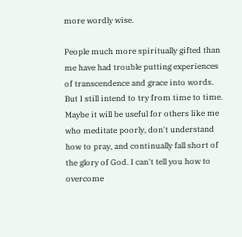more wordly wise.

People much more spiritually gifted than me have had trouble putting experiences of transcendence and grace into words. But I still intend to try from time to time. Maybe it will be useful for others like me who meditate poorly, don't understand how to pray, and continually fall short of the glory of God. I can't tell you how to overcome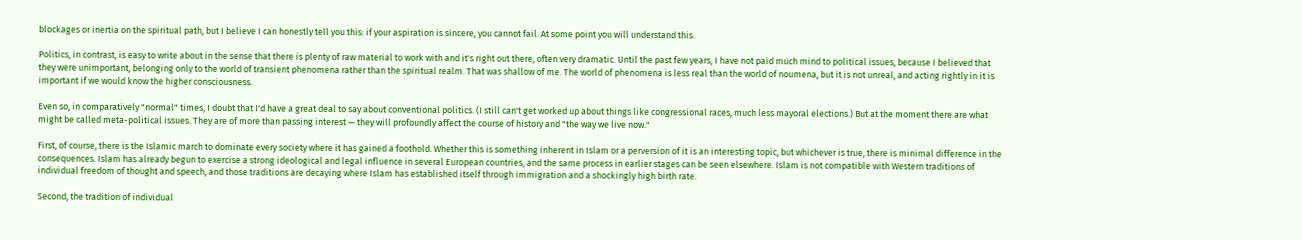blockages or inertia on the spiritual path, but I believe I can honestly tell you this: if your aspiration is sincere, you cannot fail. At some point you will understand this.

Politics, in contrast, is easy to write about in the sense that there is plenty of raw material to work with and it's right out there, often very dramatic. Until the past few years, I have not paid much mind to political issues, because I believed that they were unimportant, belonging only to the world of transient phenomena rather than the spiritual realm. That was shallow of me. The world of phenomena is less real than the world of noumena, but it is not unreal, and acting rightly in it is important if we would know the higher consciousness.

Even so, in comparatively "normal" times, I doubt that I'd have a great deal to say about conventional politics. (I still can't get worked up about things like congressional races, much less mayoral elections.) But at the moment there are what might be called meta-political issues. They are of more than passing interest — they will profoundly affect the course of history and "the way we live now."

First, of course, there is the Islamic march to dominate every society where it has gained a foothold. Whether this is something inherent in Islam or a perversion of it is an interesting topic, but whichever is true, there is minimal difference in the consequences. Islam has already begun to exercise a strong ideological and legal influence in several European countries, and the same process in earlier stages can be seen elsewhere. Islam is not compatible with Western traditions of individual freedom of thought and speech, and those traditions are decaying where Islam has established itself through immigration and a shockingly high birth rate.

Second, the tradition of individual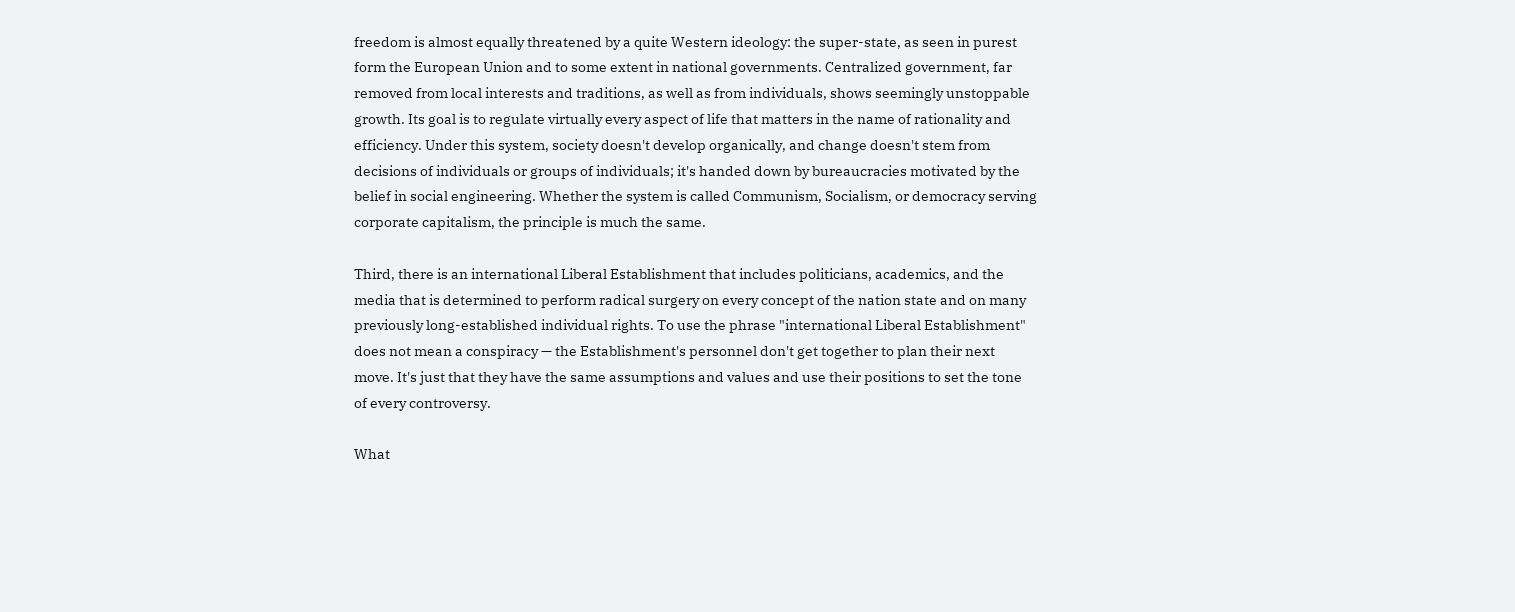freedom is almost equally threatened by a quite Western ideology: the super-state, as seen in purest form the European Union and to some extent in national governments. Centralized government, far removed from local interests and traditions, as well as from individuals, shows seemingly unstoppable growth. Its goal is to regulate virtually every aspect of life that matters in the name of rationality and efficiency. Under this system, society doesn't develop organically, and change doesn't stem from decisions of individuals or groups of individuals; it's handed down by bureaucracies motivated by the belief in social engineering. Whether the system is called Communism, Socialism, or democracy serving corporate capitalism, the principle is much the same.

Third, there is an international Liberal Establishment that includes politicians, academics, and the media that is determined to perform radical surgery on every concept of the nation state and on many previously long-established individual rights. To use the phrase "international Liberal Establishment" does not mean a conspiracy — the Establishment's personnel don't get together to plan their next move. It's just that they have the same assumptions and values and use their positions to set the tone of every controversy.

What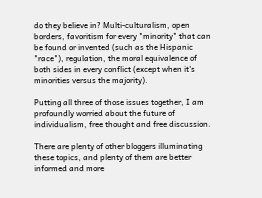do they believe in? Multi-culturalism, open borders, favoritism for every "minority" that can be found or invented (such as the Hispanic "race"), regulation, the moral equivalence of both sides in every conflict (except when it's minorities versus the majority).

Putting all three of those issues together, I am profoundly worried about the future of individualism, free thought and free discussion.

There are plenty of other bloggers illuminating these topics, and plenty of them are better informed and more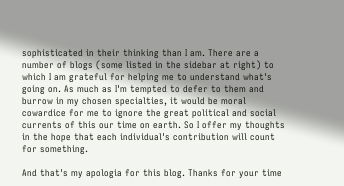sophisticated in their thinking than I am. There are a number of blogs (some listed in the sidebar at right) to which I am grateful for helping me to understand what's going on. As much as I'm tempted to defer to them and burrow in my chosen specialties, it would be moral cowardice for me to ignore the great political and social currents of this our time on earth. So I offer my thoughts in the hope that each individual's contribution will count for something.

And that's my apologia for this blog. Thanks for your time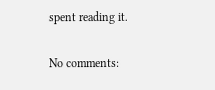spent reading it.

No comments: